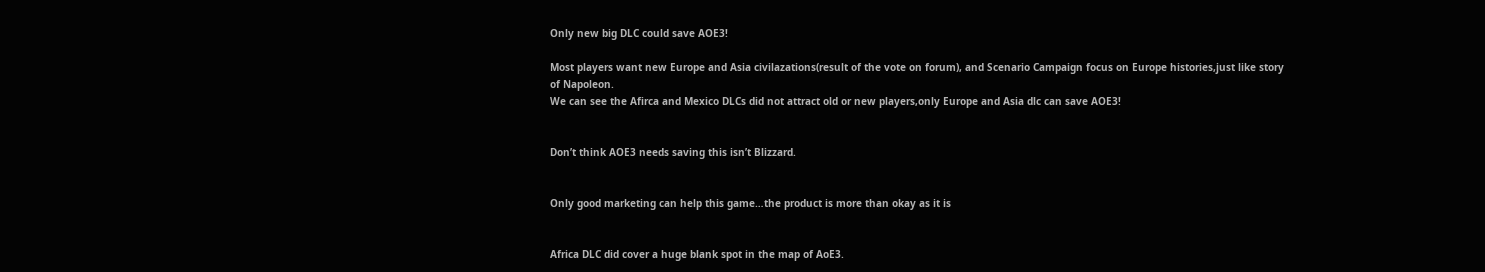Only new big DLC could save AOE3!

Most players want new Europe and Asia civilazations(result of the vote on forum), and Scenario Campaign focus on Europe histories,just like story of Napoleon.
We can see the Afirca and Mexico DLCs did not attract old or new players,only Europe and Asia dlc can save AOE3!


Don’t think AOE3 needs saving this isn’t Blizzard.


Only good marketing can help this game…the product is more than okay as it is


Africa DLC did cover a huge blank spot in the map of AoE3.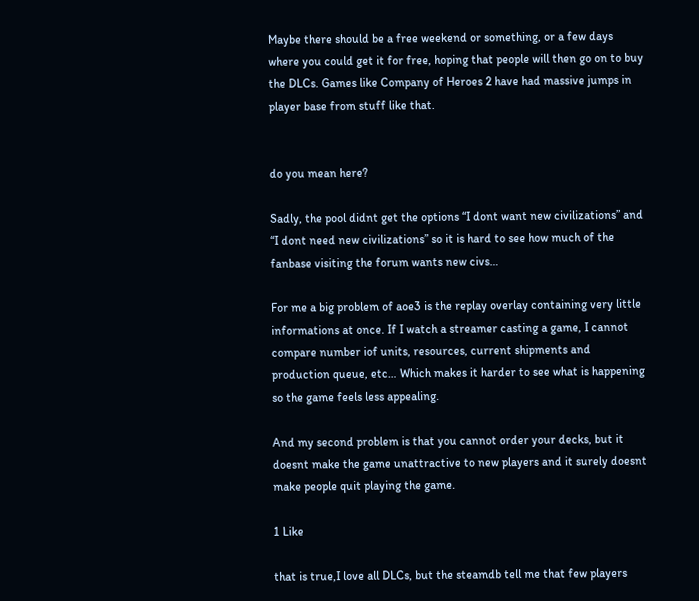Maybe there should be a free weekend or something, or a few days where you could get it for free, hoping that people will then go on to buy the DLCs. Games like Company of Heroes 2 have had massive jumps in player base from stuff like that.


do you mean here?

Sadly, the pool didnt get the options “I dont want new civilizations” and “I dont need new civilizations” so it is hard to see how much of the fanbase visiting the forum wants new civs…

For me a big problem of aoe3 is the replay overlay containing very little informations at once. If I watch a streamer casting a game, I cannot compare number iof units, resources, current shipments and production queue, etc… Which makes it harder to see what is happening so the game feels less appealing.

And my second problem is that you cannot order your decks, but it doesnt make the game unattractive to new players and it surely doesnt make people quit playing the game.

1 Like

that is true,I love all DLCs, but the steamdb tell me that few players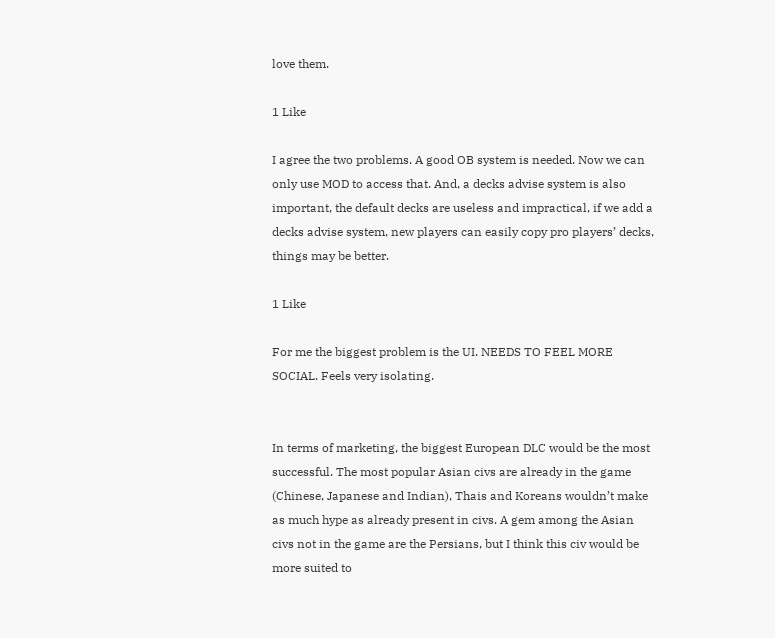love them.

1 Like

I agree the two problems. A good OB system is needed. Now we can only use MOD to access that. And, a decks advise system is also important, the default decks are useless and impractical, if we add a decks advise system, new players can easily copy pro players’ decks, things may be better.

1 Like

For me the biggest problem is the UI. NEEDS TO FEEL MORE SOCIAL. Feels very isolating.


In terms of marketing, the biggest European DLC would be the most successful. The most popular Asian civs are already in the game (Chinese, Japanese and Indian), Thais and Koreans wouldn’t make as much hype as already present in civs. A gem among the Asian civs not in the game are the Persians, but I think this civ would be more suited to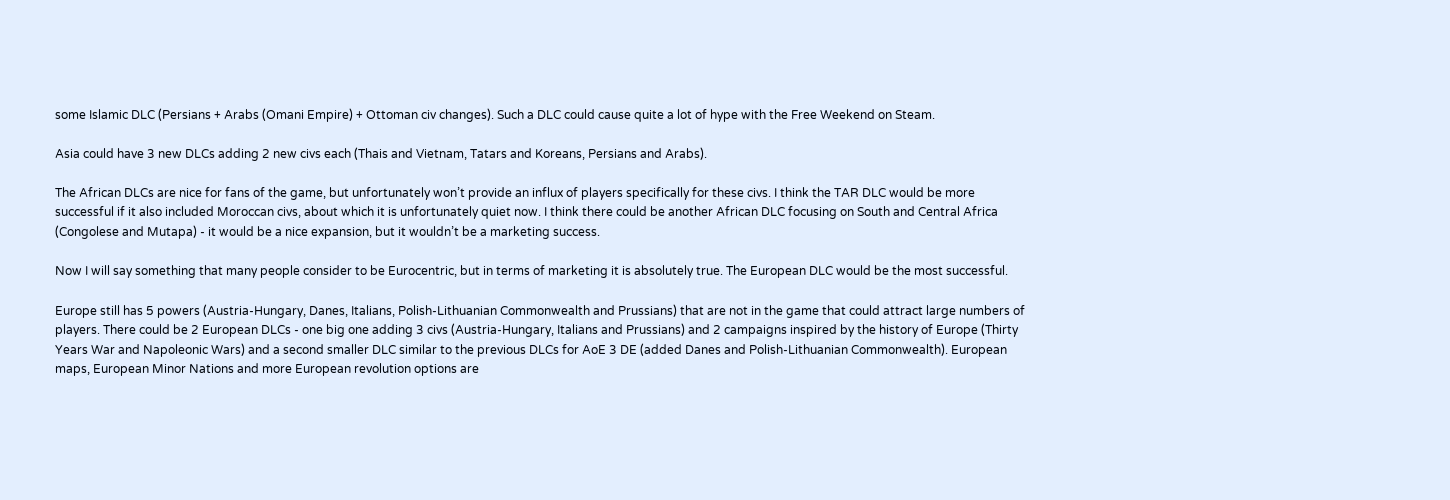some Islamic DLC (Persians + Arabs (Omani Empire) + Ottoman civ changes). Such a DLC could cause quite a lot of hype with the Free Weekend on Steam.

Asia could have 3 new DLCs adding 2 new civs each (Thais and Vietnam, Tatars and Koreans, Persians and Arabs).

The African DLCs are nice for fans of the game, but unfortunately won’t provide an influx of players specifically for these civs. I think the TAR DLC would be more successful if it also included Moroccan civs, about which it is unfortunately quiet now. I think there could be another African DLC focusing on South and Central Africa (Congolese and Mutapa) - it would be a nice expansion, but it wouldn’t be a marketing success.

Now I will say something that many people consider to be Eurocentric, but in terms of marketing it is absolutely true. The European DLC would be the most successful.

Europe still has 5 powers (Austria-Hungary, Danes, Italians, Polish-Lithuanian Commonwealth and Prussians) that are not in the game that could attract large numbers of players. There could be 2 European DLCs - one big one adding 3 civs (Austria-Hungary, Italians and Prussians) and 2 campaigns inspired by the history of Europe (Thirty Years War and Napoleonic Wars) and a second smaller DLC similar to the previous DLCs for AoE 3 DE (added Danes and Polish-Lithuanian Commonwealth). European maps, European Minor Nations and more European revolution options are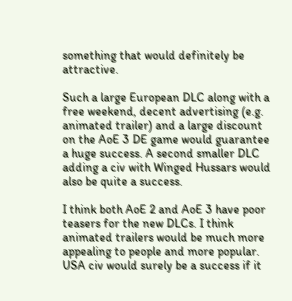something that would definitely be attractive.

Such a large European DLC along with a free weekend, decent advertising (e.g. animated trailer) and a large discount on the AoE 3 DE game would guarantee a huge success. A second smaller DLC adding a civ with Winged Hussars would also be quite a success.

I think both AoE 2 and AoE 3 have poor teasers for the new DLCs. I think animated trailers would be much more appealing to people and more popular. USA civ would surely be a success if it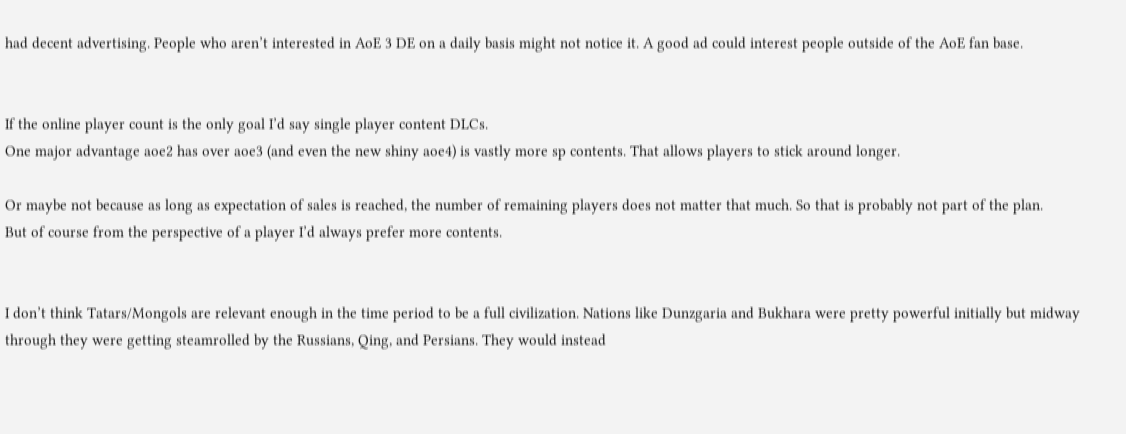had decent advertising. People who aren’t interested in AoE 3 DE on a daily basis might not notice it. A good ad could interest people outside of the AoE fan base.


If the online player count is the only goal I’d say single player content DLCs.
One major advantage aoe2 has over aoe3 (and even the new shiny aoe4) is vastly more sp contents. That allows players to stick around longer.

Or maybe not because as long as expectation of sales is reached, the number of remaining players does not matter that much. So that is probably not part of the plan.
But of course from the perspective of a player I’d always prefer more contents.


I don’t think Tatars/Mongols are relevant enough in the time period to be a full civilization. Nations like Dunzgaria and Bukhara were pretty powerful initially but midway through they were getting steamrolled by the Russians, Qing, and Persians. They would instead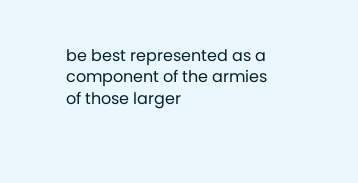be best represented as a component of the armies of those larger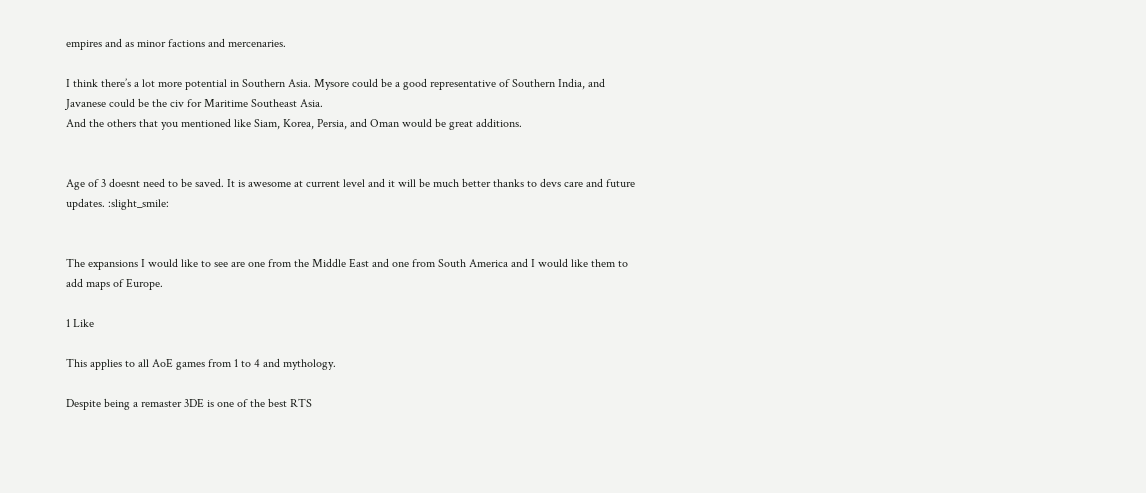empires and as minor factions and mercenaries.

I think there’s a lot more potential in Southern Asia. Mysore could be a good representative of Southern India, and Javanese could be the civ for Maritime Southeast Asia.
And the others that you mentioned like Siam, Korea, Persia, and Oman would be great additions.


Age of 3 doesnt need to be saved. It is awesome at current level and it will be much better thanks to devs care and future updates. :slight_smile:


The expansions I would like to see are one from the Middle East and one from South America and I would like them to add maps of Europe.

1 Like

This applies to all AoE games from 1 to 4 and mythology.

Despite being a remaster 3DE is one of the best RTS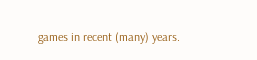games in recent (many) years.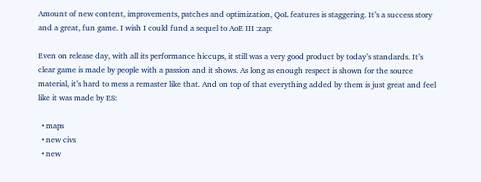Amount of new content, improvements, patches and optimization, QoL features is staggering. It’s a success story and a great, fun game. I wish I could fund a sequel to AoE III :zap:

Even on release day, with all its performance hiccups, it still was a very good product by today’s standards. It’s clear game is made by people with a passion and it shows. As long as enough respect is shown for the source material, it’s hard to mess a remaster like that. And on top of that everything added by them is just great and feel like it was made by ES:

  • maps
  • new civs
  • new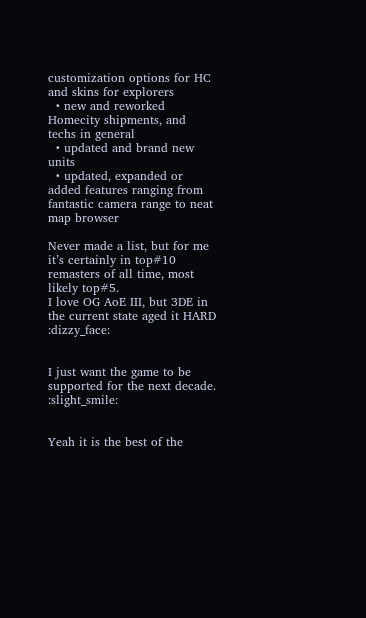customization options for HC and skins for explorers
  • new and reworked Homecity shipments, and techs in general
  • updated and brand new units
  • updated, expanded or added features ranging from fantastic camera range to neat map browser

Never made a list, but for me it’s certainly in top#10 remasters of all time, most likely top#5.
I love OG AoE III, but 3DE in the current state aged it HARD :dizzy_face:


I just want the game to be supported for the next decade. :slight_smile:


Yeah it is the best of the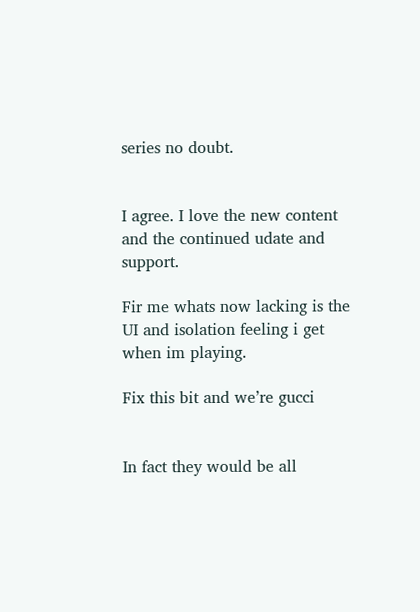series no doubt.


I agree. I love the new content and the continued udate and support.

Fir me whats now lacking is the UI and isolation feeling i get when im playing.

Fix this bit and we’re gucci


In fact they would be all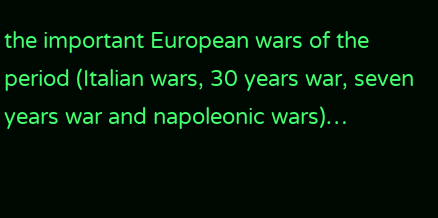the important European wars of the period (Italian wars, 30 years war, seven years war and napoleonic wars)…